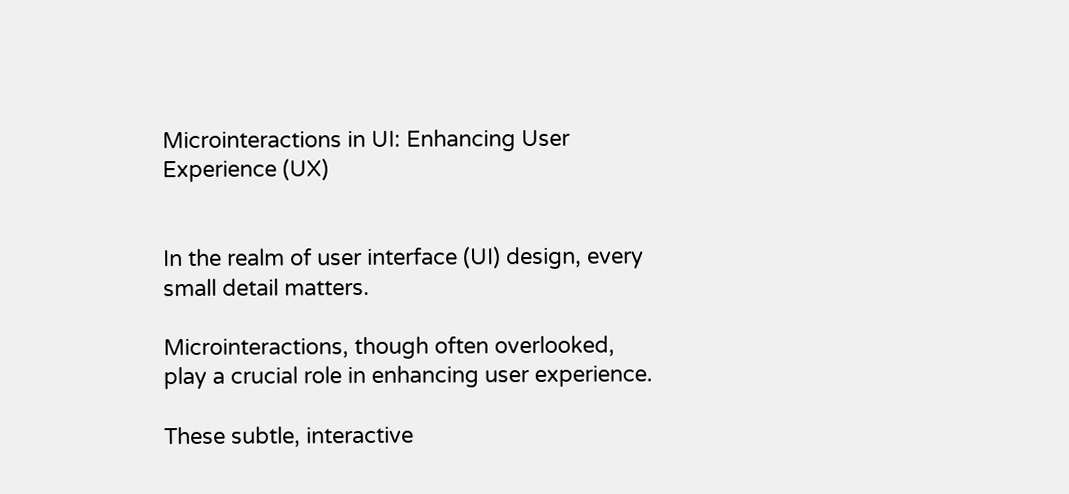Microinteractions in UI: Enhancing User Experience (UX)


In the realm of user interface (UI) design, every small detail matters.

Microinteractions, though often overlooked, play a crucial role in enhancing user experience.

These subtle, interactive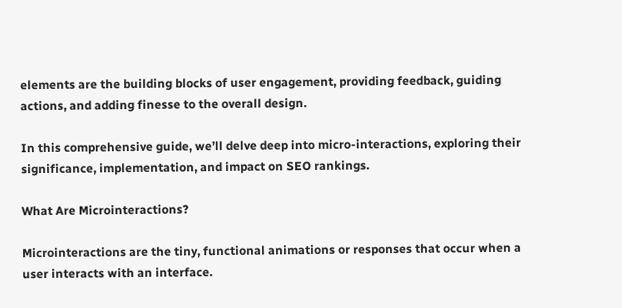elements are the building blocks of user engagement, providing feedback, guiding actions, and adding finesse to the overall design.

In this comprehensive guide, we’ll delve deep into micro-interactions, exploring their significance, implementation, and impact on SEO rankings.

What Are Microinteractions?

Microinteractions are the tiny, functional animations or responses that occur when a user interacts with an interface.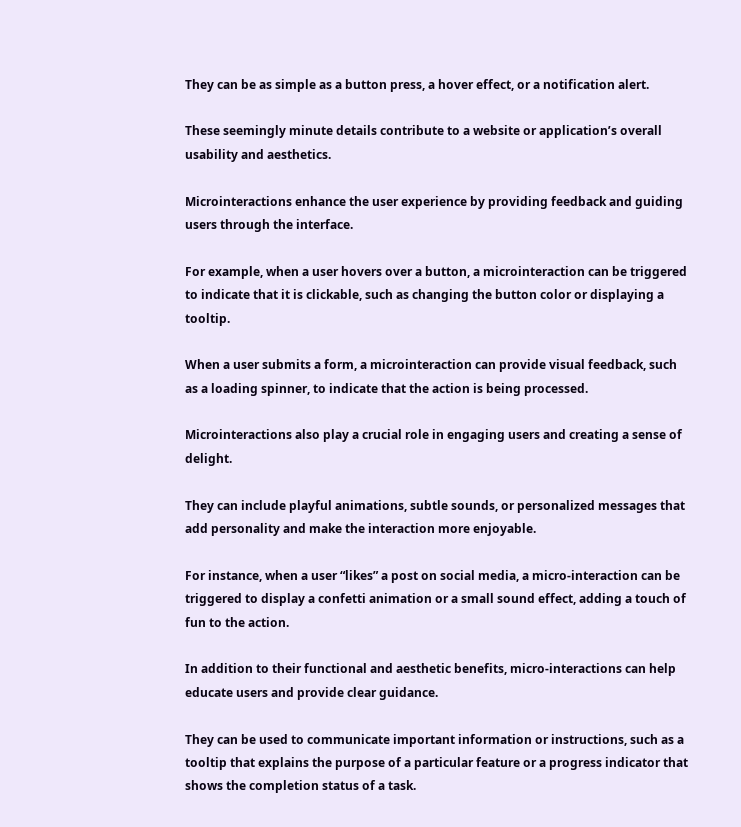They can be as simple as a button press, a hover effect, or a notification alert.

These seemingly minute details contribute to a website or application’s overall usability and aesthetics.

Microinteractions enhance the user experience by providing feedback and guiding users through the interface.

For example, when a user hovers over a button, a microinteraction can be triggered to indicate that it is clickable, such as changing the button color or displaying a tooltip.

When a user submits a form, a microinteraction can provide visual feedback, such as a loading spinner, to indicate that the action is being processed.

Microinteractions also play a crucial role in engaging users and creating a sense of delight.

They can include playful animations, subtle sounds, or personalized messages that add personality and make the interaction more enjoyable.

For instance, when a user “likes” a post on social media, a micro-interaction can be triggered to display a confetti animation or a small sound effect, adding a touch of fun to the action.

In addition to their functional and aesthetic benefits, micro-interactions can help educate users and provide clear guidance.

They can be used to communicate important information or instructions, such as a tooltip that explains the purpose of a particular feature or a progress indicator that shows the completion status of a task.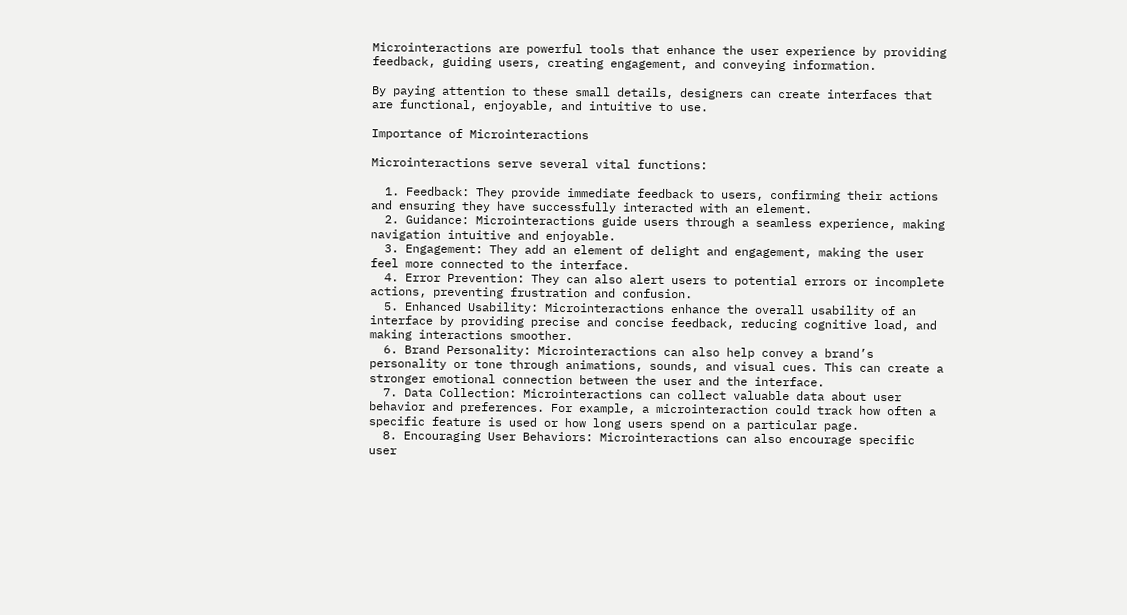Microinteractions are powerful tools that enhance the user experience by providing feedback, guiding users, creating engagement, and conveying information.

By paying attention to these small details, designers can create interfaces that are functional, enjoyable, and intuitive to use.

Importance of Microinteractions

Microinteractions serve several vital functions:

  1. Feedback: They provide immediate feedback to users, confirming their actions and ensuring they have successfully interacted with an element.
  2. Guidance: Microinteractions guide users through a seamless experience, making navigation intuitive and enjoyable.
  3. Engagement: They add an element of delight and engagement, making the user feel more connected to the interface.
  4. Error Prevention: They can also alert users to potential errors or incomplete actions, preventing frustration and confusion.
  5. Enhanced Usability: Microinteractions enhance the overall usability of an interface by providing precise and concise feedback, reducing cognitive load, and making interactions smoother.
  6. Brand Personality: Microinteractions can also help convey a brand’s personality or tone through animations, sounds, and visual cues. This can create a stronger emotional connection between the user and the interface.
  7. Data Collection: Microinteractions can collect valuable data about user behavior and preferences. For example, a microinteraction could track how often a specific feature is used or how long users spend on a particular page.
  8. Encouraging User Behaviors: Microinteractions can also encourage specific user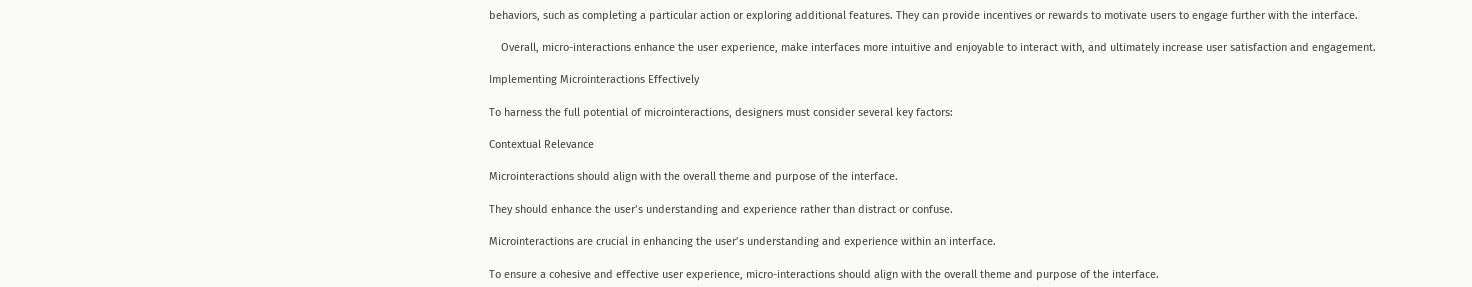behaviors, such as completing a particular action or exploring additional features. They can provide incentives or rewards to motivate users to engage further with the interface.

    Overall, micro-interactions enhance the user experience, make interfaces more intuitive and enjoyable to interact with, and ultimately increase user satisfaction and engagement.

Implementing Microinteractions Effectively

To harness the full potential of microinteractions, designers must consider several key factors:

Contextual Relevance

Microinteractions should align with the overall theme and purpose of the interface.

They should enhance the user’s understanding and experience rather than distract or confuse.

Microinteractions are crucial in enhancing the user’s understanding and experience within an interface.

To ensure a cohesive and effective user experience, micro-interactions should align with the overall theme and purpose of the interface.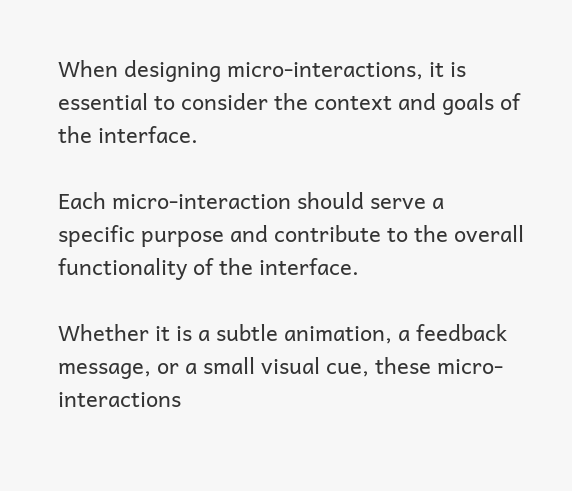When designing micro-interactions, it is essential to consider the context and goals of the interface.

Each micro-interaction should serve a specific purpose and contribute to the overall functionality of the interface.

Whether it is a subtle animation, a feedback message, or a small visual cue, these micro-interactions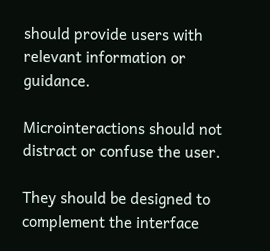should provide users with relevant information or guidance.

Microinteractions should not distract or confuse the user.

They should be designed to complement the interface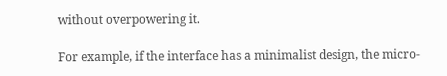without overpowering it.

For example, if the interface has a minimalist design, the micro-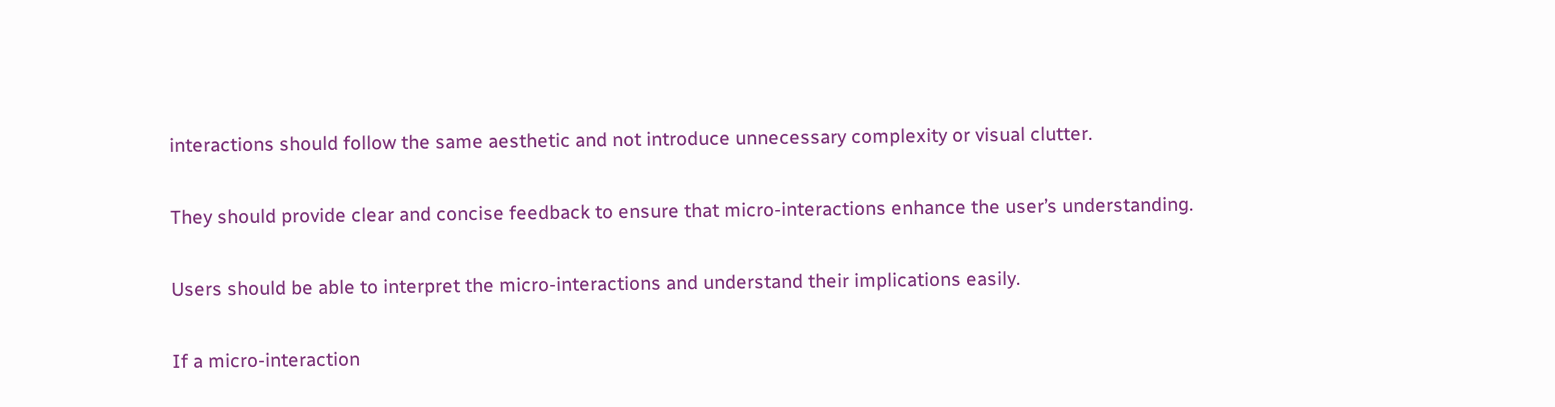interactions should follow the same aesthetic and not introduce unnecessary complexity or visual clutter.

They should provide clear and concise feedback to ensure that micro-interactions enhance the user’s understanding.

Users should be able to interpret the micro-interactions and understand their implications easily.

If a micro-interaction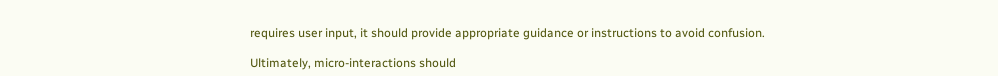requires user input, it should provide appropriate guidance or instructions to avoid confusion.

Ultimately, micro-interactions should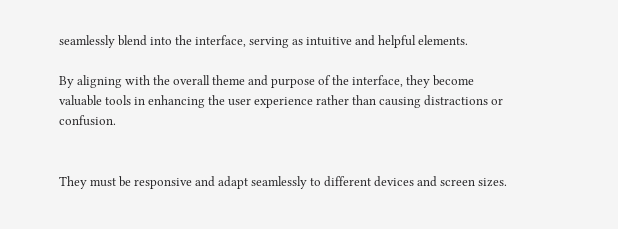seamlessly blend into the interface, serving as intuitive and helpful elements.

By aligning with the overall theme and purpose of the interface, they become valuable tools in enhancing the user experience rather than causing distractions or confusion.


They must be responsive and adapt seamlessly to different devices and screen sizes.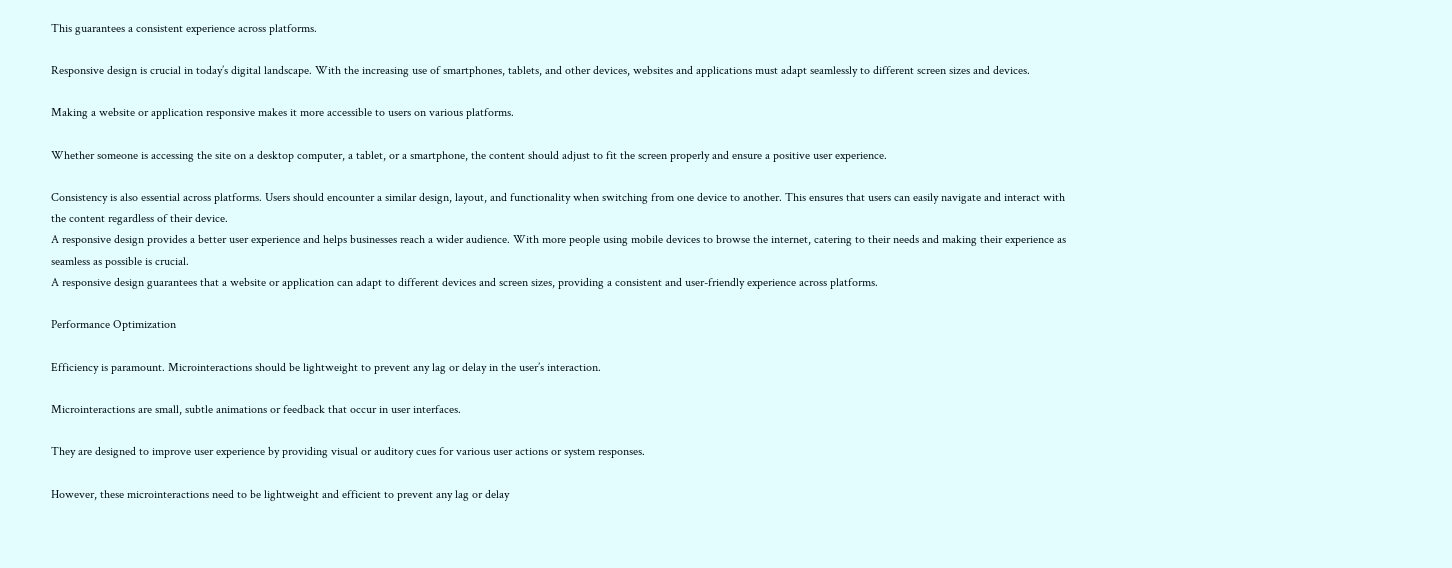This guarantees a consistent experience across platforms.

Responsive design is crucial in today’s digital landscape. With the increasing use of smartphones, tablets, and other devices, websites and applications must adapt seamlessly to different screen sizes and devices.

Making a website or application responsive makes it more accessible to users on various platforms.

Whether someone is accessing the site on a desktop computer, a tablet, or a smartphone, the content should adjust to fit the screen properly and ensure a positive user experience.

Consistency is also essential across platforms. Users should encounter a similar design, layout, and functionality when switching from one device to another. This ensures that users can easily navigate and interact with the content regardless of their device.
A responsive design provides a better user experience and helps businesses reach a wider audience. With more people using mobile devices to browse the internet, catering to their needs and making their experience as seamless as possible is crucial.
A responsive design guarantees that a website or application can adapt to different devices and screen sizes, providing a consistent and user-friendly experience across platforms.

Performance Optimization

Efficiency is paramount. Microinteractions should be lightweight to prevent any lag or delay in the user’s interaction.

Microinteractions are small, subtle animations or feedback that occur in user interfaces.

They are designed to improve user experience by providing visual or auditory cues for various user actions or system responses.

However, these microinteractions need to be lightweight and efficient to prevent any lag or delay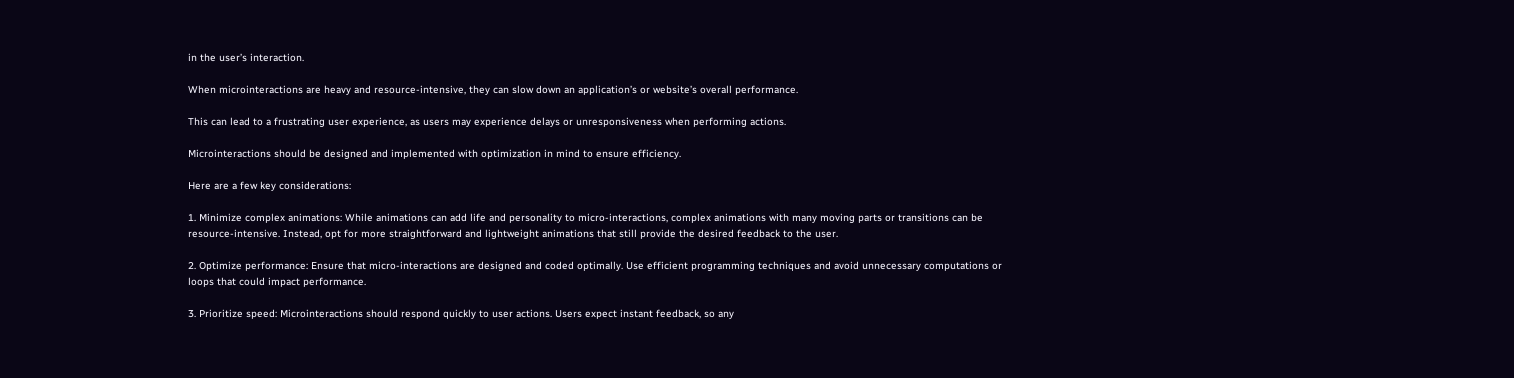in the user’s interaction.

When microinteractions are heavy and resource-intensive, they can slow down an application’s or website’s overall performance.

This can lead to a frustrating user experience, as users may experience delays or unresponsiveness when performing actions.

Microinteractions should be designed and implemented with optimization in mind to ensure efficiency.

Here are a few key considerations:

1. Minimize complex animations: While animations can add life and personality to micro-interactions, complex animations with many moving parts or transitions can be resource-intensive. Instead, opt for more straightforward and lightweight animations that still provide the desired feedback to the user.

2. Optimize performance: Ensure that micro-interactions are designed and coded optimally. Use efficient programming techniques and avoid unnecessary computations or loops that could impact performance.

3. Prioritize speed: Microinteractions should respond quickly to user actions. Users expect instant feedback, so any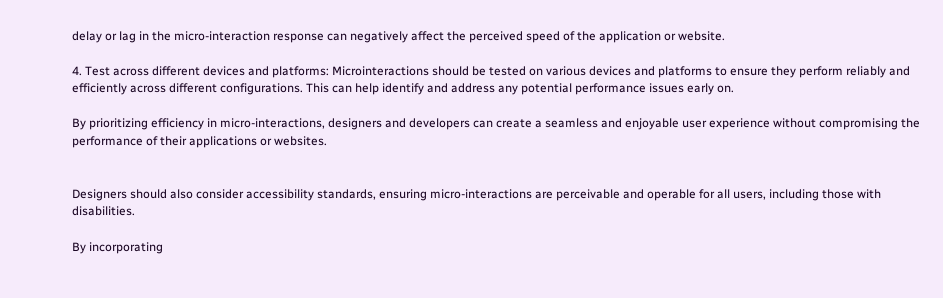delay or lag in the micro-interaction response can negatively affect the perceived speed of the application or website.

4. Test across different devices and platforms: Microinteractions should be tested on various devices and platforms to ensure they perform reliably and efficiently across different configurations. This can help identify and address any potential performance issues early on.

By prioritizing efficiency in micro-interactions, designers and developers can create a seamless and enjoyable user experience without compromising the performance of their applications or websites.


Designers should also consider accessibility standards, ensuring micro-interactions are perceivable and operable for all users, including those with disabilities.

By incorporating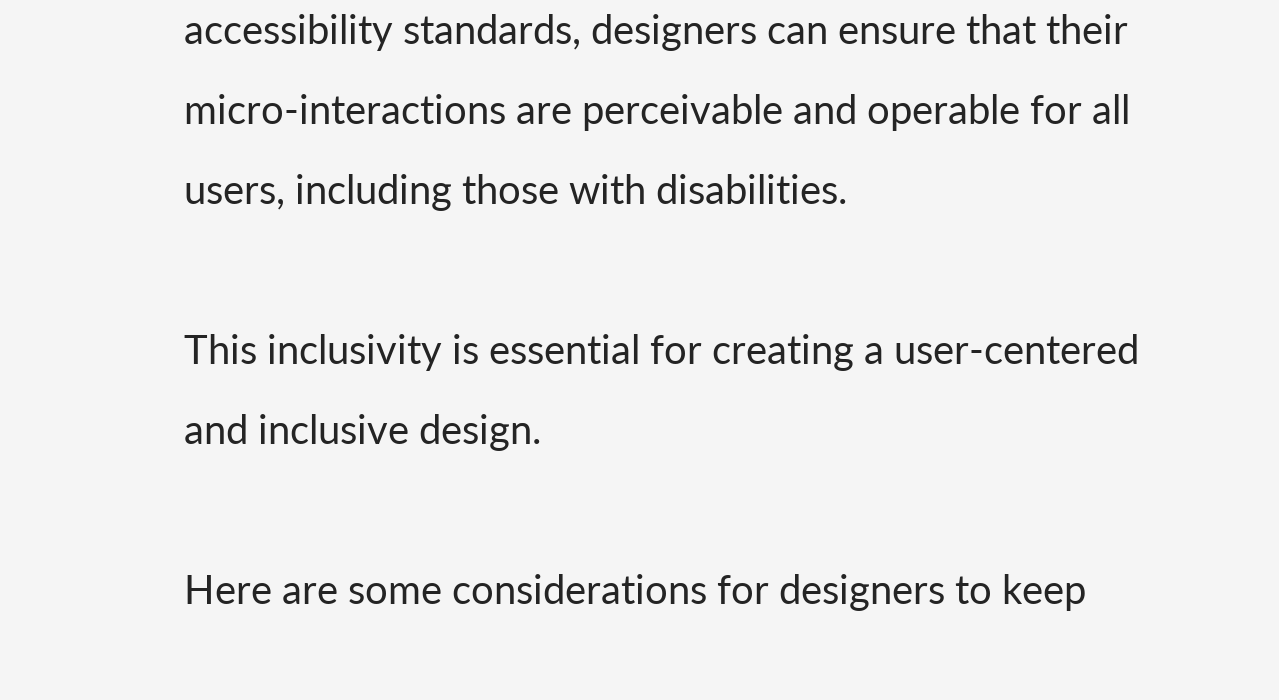accessibility standards, designers can ensure that their micro-interactions are perceivable and operable for all users, including those with disabilities.

This inclusivity is essential for creating a user-centered and inclusive design.

Here are some considerations for designers to keep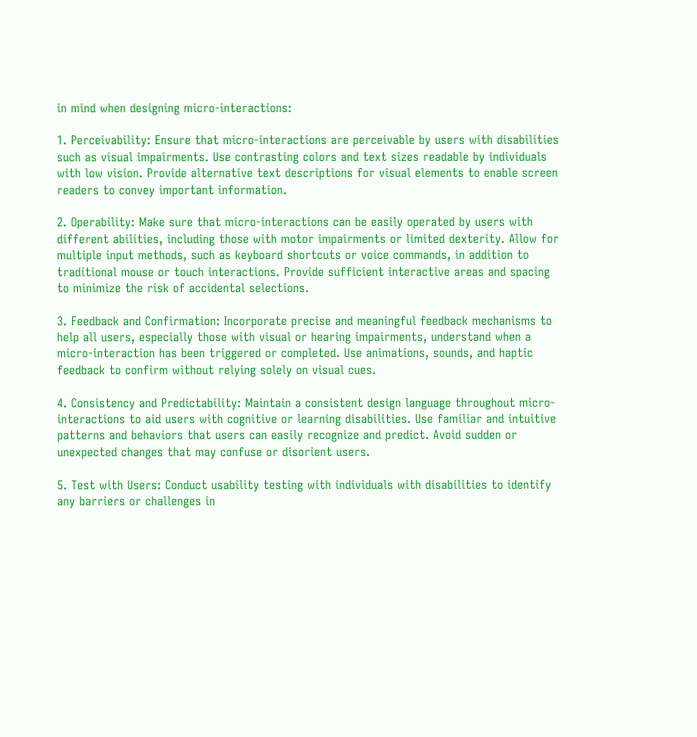in mind when designing micro-interactions:

1. Perceivability: Ensure that micro-interactions are perceivable by users with disabilities such as visual impairments. Use contrasting colors and text sizes readable by individuals with low vision. Provide alternative text descriptions for visual elements to enable screen readers to convey important information.

2. Operability: Make sure that micro-interactions can be easily operated by users with different abilities, including those with motor impairments or limited dexterity. Allow for multiple input methods, such as keyboard shortcuts or voice commands, in addition to traditional mouse or touch interactions. Provide sufficient interactive areas and spacing to minimize the risk of accidental selections.

3. Feedback and Confirmation: Incorporate precise and meaningful feedback mechanisms to help all users, especially those with visual or hearing impairments, understand when a micro-interaction has been triggered or completed. Use animations, sounds, and haptic feedback to confirm without relying solely on visual cues.

4. Consistency and Predictability: Maintain a consistent design language throughout micro-interactions to aid users with cognitive or learning disabilities. Use familiar and intuitive patterns and behaviors that users can easily recognize and predict. Avoid sudden or unexpected changes that may confuse or disorient users.

5. Test with Users: Conduct usability testing with individuals with disabilities to identify any barriers or challenges in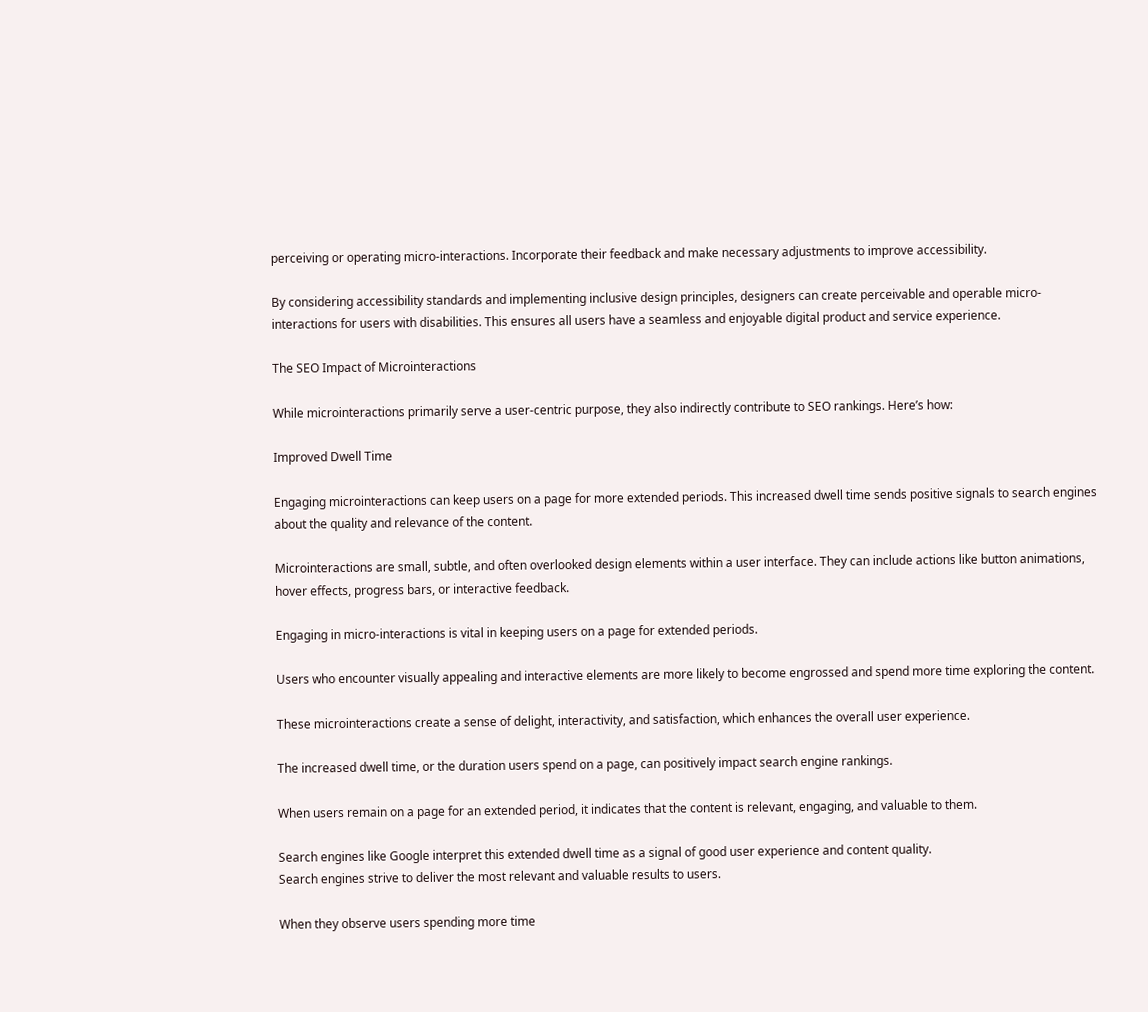perceiving or operating micro-interactions. Incorporate their feedback and make necessary adjustments to improve accessibility.

By considering accessibility standards and implementing inclusive design principles, designers can create perceivable and operable micro-interactions for users with disabilities. This ensures all users have a seamless and enjoyable digital product and service experience.

The SEO Impact of Microinteractions

While microinteractions primarily serve a user-centric purpose, they also indirectly contribute to SEO rankings. Here’s how:

Improved Dwell Time

Engaging microinteractions can keep users on a page for more extended periods. This increased dwell time sends positive signals to search engines about the quality and relevance of the content.

Microinteractions are small, subtle, and often overlooked design elements within a user interface. They can include actions like button animations, hover effects, progress bars, or interactive feedback.

Engaging in micro-interactions is vital in keeping users on a page for extended periods.

Users who encounter visually appealing and interactive elements are more likely to become engrossed and spend more time exploring the content.

These microinteractions create a sense of delight, interactivity, and satisfaction, which enhances the overall user experience.

The increased dwell time, or the duration users spend on a page, can positively impact search engine rankings.

When users remain on a page for an extended period, it indicates that the content is relevant, engaging, and valuable to them.

Search engines like Google interpret this extended dwell time as a signal of good user experience and content quality.
Search engines strive to deliver the most relevant and valuable results to users.

When they observe users spending more time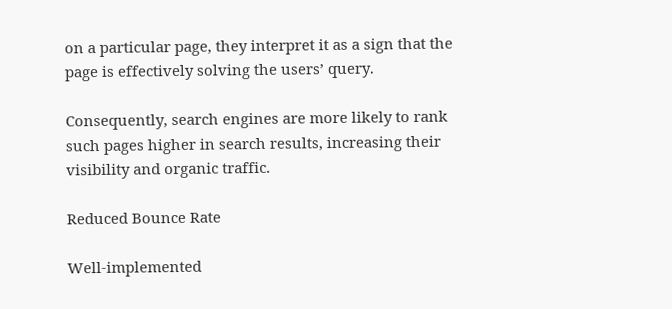on a particular page, they interpret it as a sign that the page is effectively solving the users’ query.

Consequently, search engines are more likely to rank such pages higher in search results, increasing their visibility and organic traffic.

Reduced Bounce Rate

Well-implemented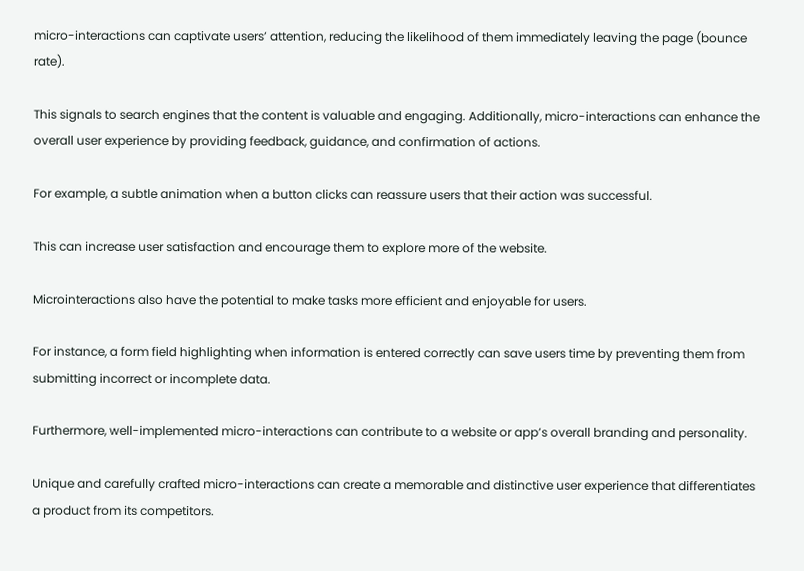micro-interactions can captivate users’ attention, reducing the likelihood of them immediately leaving the page (bounce rate).

This signals to search engines that the content is valuable and engaging. Additionally, micro-interactions can enhance the overall user experience by providing feedback, guidance, and confirmation of actions.

For example, a subtle animation when a button clicks can reassure users that their action was successful.

This can increase user satisfaction and encourage them to explore more of the website.

Microinteractions also have the potential to make tasks more efficient and enjoyable for users.

For instance, a form field highlighting when information is entered correctly can save users time by preventing them from submitting incorrect or incomplete data.

Furthermore, well-implemented micro-interactions can contribute to a website or app’s overall branding and personality.

Unique and carefully crafted micro-interactions can create a memorable and distinctive user experience that differentiates a product from its competitors.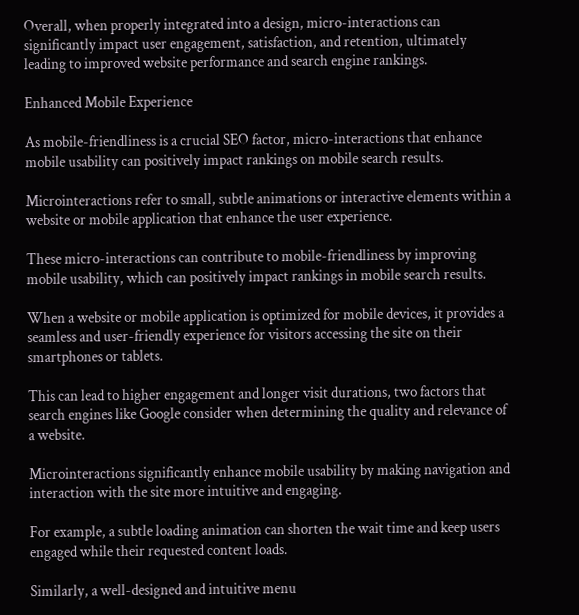Overall, when properly integrated into a design, micro-interactions can significantly impact user engagement, satisfaction, and retention, ultimately leading to improved website performance and search engine rankings.

Enhanced Mobile Experience

As mobile-friendliness is a crucial SEO factor, micro-interactions that enhance mobile usability can positively impact rankings on mobile search results.

Microinteractions refer to small, subtle animations or interactive elements within a website or mobile application that enhance the user experience.

These micro-interactions can contribute to mobile-friendliness by improving mobile usability, which can positively impact rankings in mobile search results.

When a website or mobile application is optimized for mobile devices, it provides a seamless and user-friendly experience for visitors accessing the site on their smartphones or tablets.

This can lead to higher engagement and longer visit durations, two factors that search engines like Google consider when determining the quality and relevance of a website.

Microinteractions significantly enhance mobile usability by making navigation and interaction with the site more intuitive and engaging.

For example, a subtle loading animation can shorten the wait time and keep users engaged while their requested content loads.

Similarly, a well-designed and intuitive menu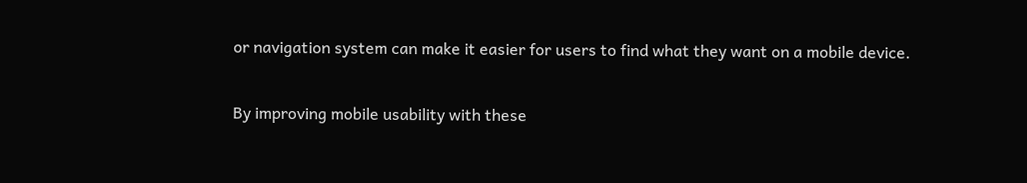or navigation system can make it easier for users to find what they want on a mobile device.

By improving mobile usability with these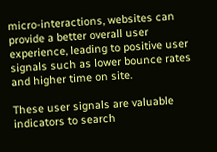micro-interactions, websites can provide a better overall user experience, leading to positive user signals such as lower bounce rates and higher time on site.

These user signals are valuable indicators to search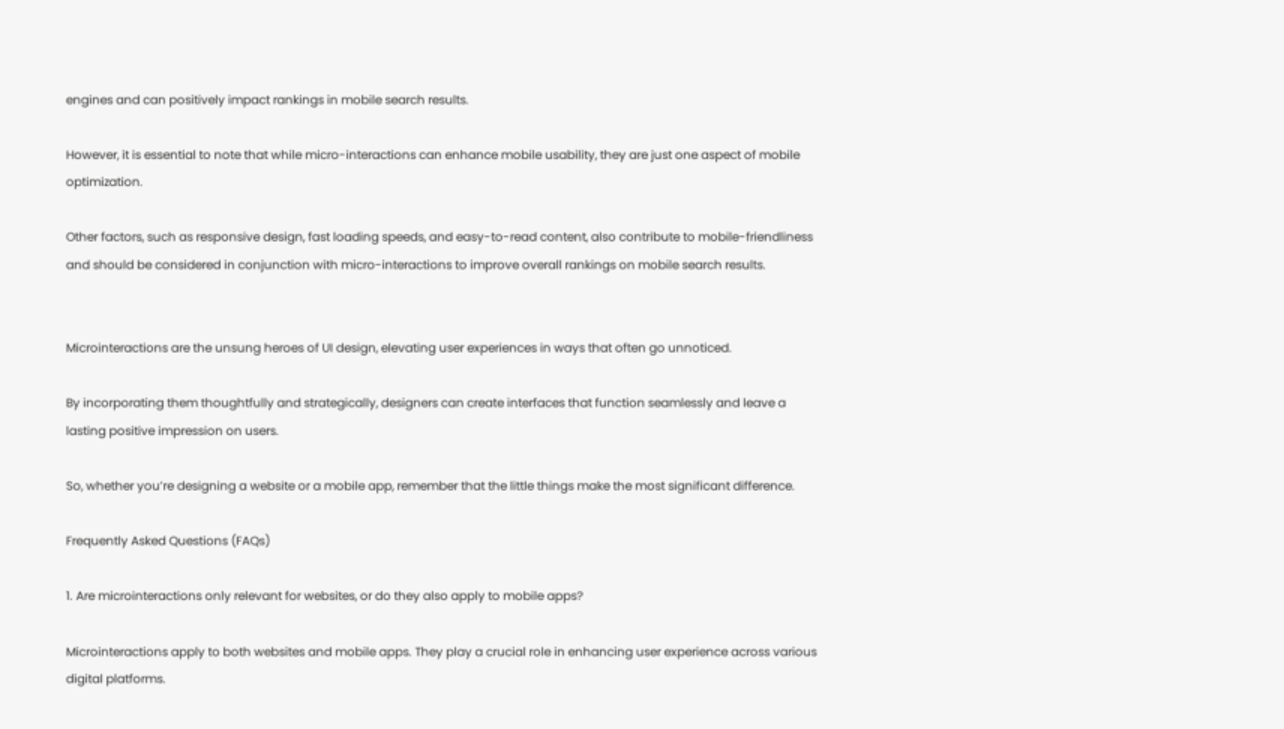engines and can positively impact rankings in mobile search results.

However, it is essential to note that while micro-interactions can enhance mobile usability, they are just one aspect of mobile optimization.

Other factors, such as responsive design, fast loading speeds, and easy-to-read content, also contribute to mobile-friendliness and should be considered in conjunction with micro-interactions to improve overall rankings on mobile search results.


Microinteractions are the unsung heroes of UI design, elevating user experiences in ways that often go unnoticed.

By incorporating them thoughtfully and strategically, designers can create interfaces that function seamlessly and leave a lasting positive impression on users.

So, whether you’re designing a website or a mobile app, remember that the little things make the most significant difference.

Frequently Asked Questions (FAQs)

1. Are microinteractions only relevant for websites, or do they also apply to mobile apps?

Microinteractions apply to both websites and mobile apps. They play a crucial role in enhancing user experience across various digital platforms.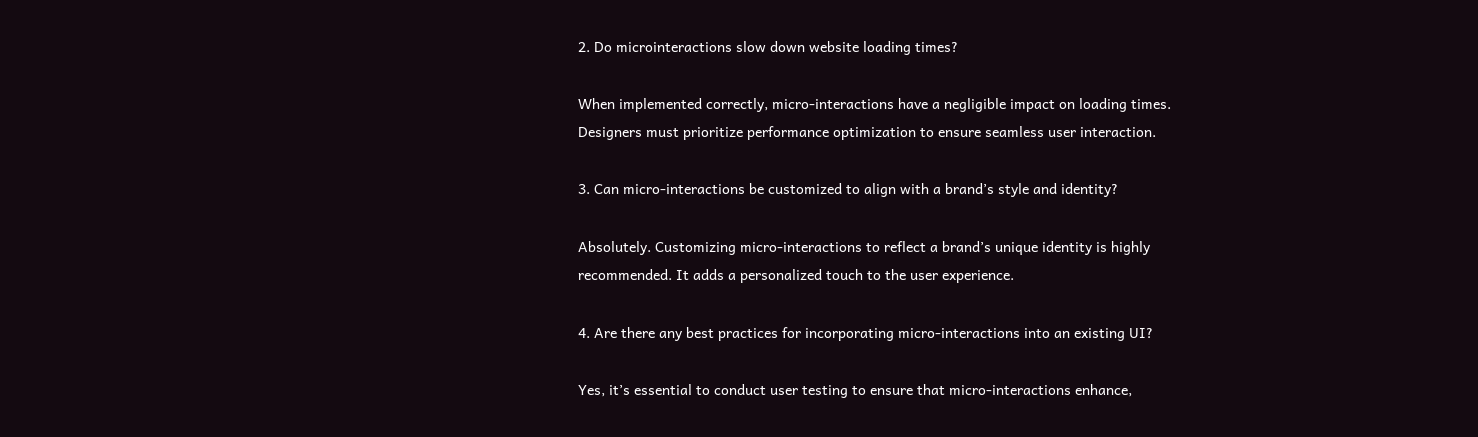2. Do microinteractions slow down website loading times?

When implemented correctly, micro-interactions have a negligible impact on loading times. Designers must prioritize performance optimization to ensure seamless user interaction.

3. Can micro-interactions be customized to align with a brand’s style and identity?

Absolutely. Customizing micro-interactions to reflect a brand’s unique identity is highly recommended. It adds a personalized touch to the user experience.

4. Are there any best practices for incorporating micro-interactions into an existing UI?

Yes, it’s essential to conduct user testing to ensure that micro-interactions enhance,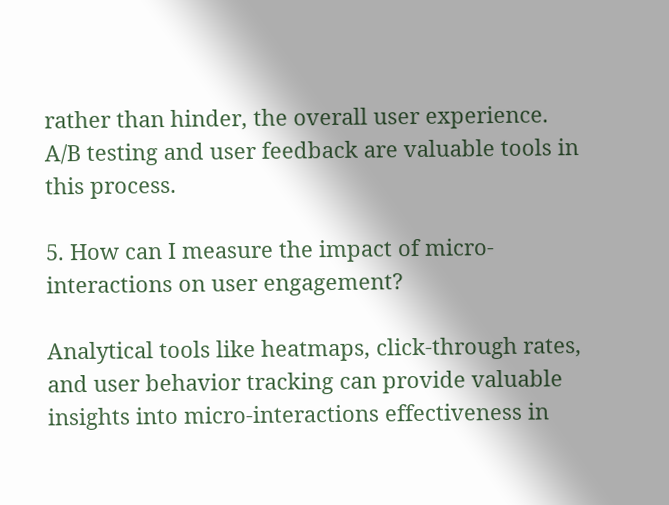rather than hinder, the overall user experience. A/B testing and user feedback are valuable tools in this process.

5. How can I measure the impact of micro-interactions on user engagement?

Analytical tools like heatmaps, click-through rates, and user behavior tracking can provide valuable insights into micro-interactions effectiveness in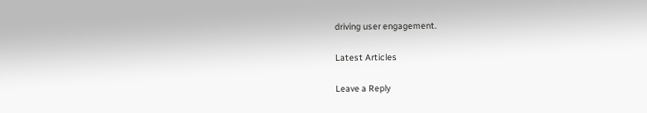driving user engagement.

Latest Articles

Leave a Reply